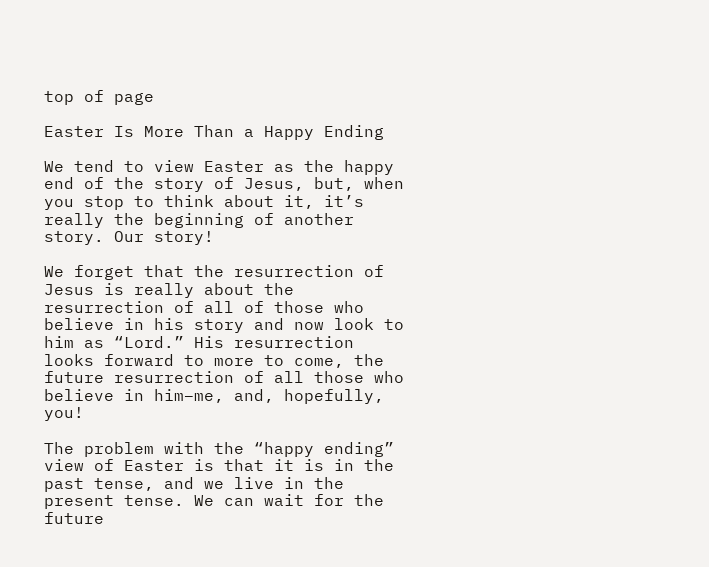top of page

Easter Is More Than a Happy Ending

We tend to view Easter as the happy end of the story of Jesus, but, when you stop to think about it, it’s really the beginning of another story. Our story!

We forget that the resurrection of Jesus is really about the resurrection of all of those who believe in his story and now look to him as “Lord.” His resurrection looks forward to more to come, the future resurrection of all those who believe in him–me, and, hopefully, you!

The problem with the “happy ending” view of Easter is that it is in the past tense, and we live in the present tense. We can wait for the future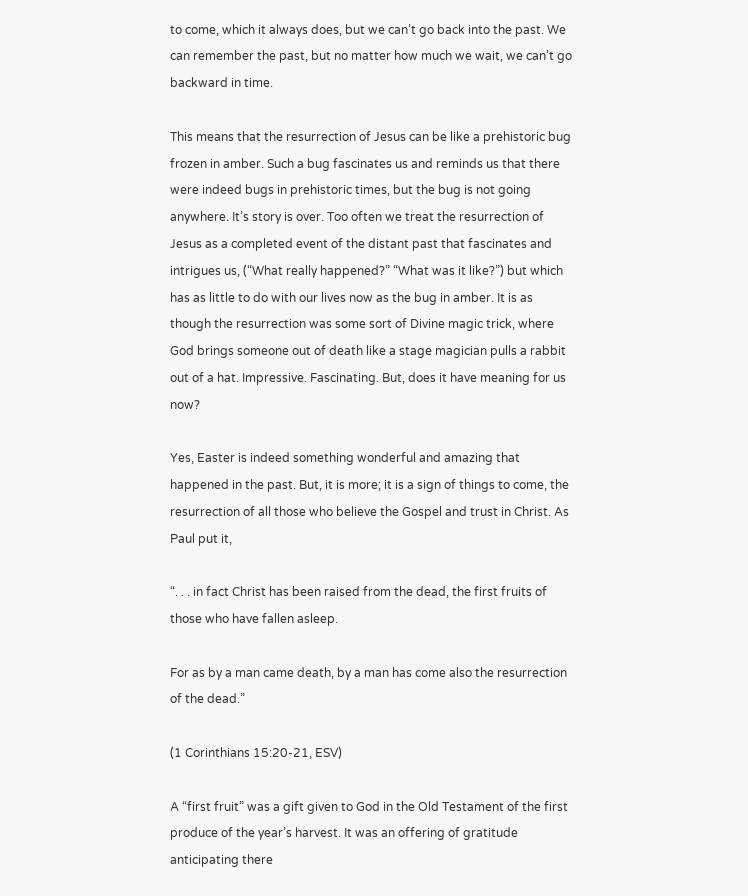to come, which it always does, but we can’t go back into the past. We can remember the past, but no matter how much we wait, we can’t go backward in time.

This means that the resurrection of Jesus can be like a prehistoric bug frozen in amber. Such a bug fascinates us and reminds us that there were indeed bugs in prehistoric times, but the bug is not going anywhere. It’s story is over. Too often we treat the resurrection of Jesus as a completed event of the distant past that fascinates and intrigues us, (“What really happened?” “What was it like?”) but which has as little to do with our lives now as the bug in amber. It is as though the resurrection was some sort of Divine magic trick, where God brings someone out of death like a stage magician pulls a rabbit out of a hat. Impressive. Fascinating. But, does it have meaning for us now?

Yes, Easter is indeed something wonderful and amazing that happened in the past. But, it is more; it is a sign of things to come, the resurrection of all those who believe the Gospel and trust in Christ. As Paul put it,

“. . . in fact Christ has been raised from the dead, the first fruits of those who have fallen asleep.

For as by a man came death, by a man has come also the resurrection of the dead.”

(1 Corinthians 15:20-21, ESV)

A “first fruit” was a gift given to God in the Old Testament of the first produce of the year’s harvest. It was an offering of gratitude anticipating there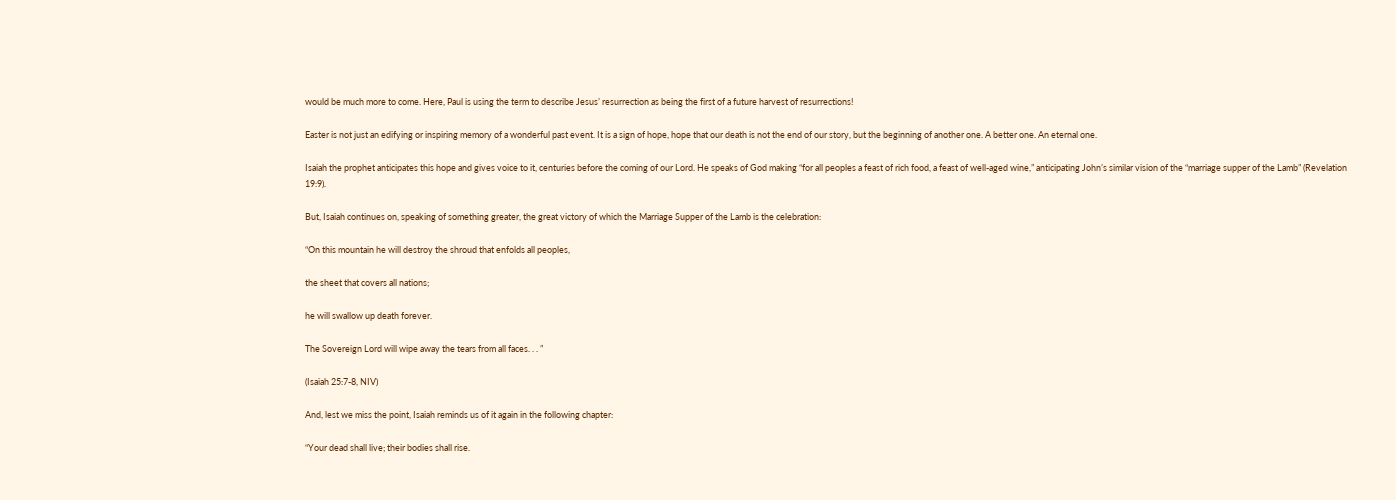would be much more to come. Here, Paul is using the term to describe Jesus’ resurrection as being the first of a future harvest of resurrections!

Easter is not just an edifying or inspiring memory of a wonderful past event. It is a sign of hope, hope that our death is not the end of our story, but the beginning of another one. A better one. An eternal one.

Isaiah the prophet anticipates this hope and gives voice to it, centuries before the coming of our Lord. He speaks of God making “for all peoples a feast of rich food, a feast of well-aged wine,” anticipating John’s similar vision of the “marriage supper of the Lamb” (Revelation 19:9).

But, Isaiah continues on, speaking of something greater, the great victory of which the Marriage Supper of the Lamb is the celebration:

“On this mountain he will destroy the shroud that enfolds all peoples,

the sheet that covers all nations;

he will swallow up death forever.

The Sovereign Lord will wipe away the tears from all faces. . . ”

(Isaiah 25:7-8, NIV)

And, lest we miss the point, Isaiah reminds us of it again in the following chapter:

“Your dead shall live; their bodies shall rise.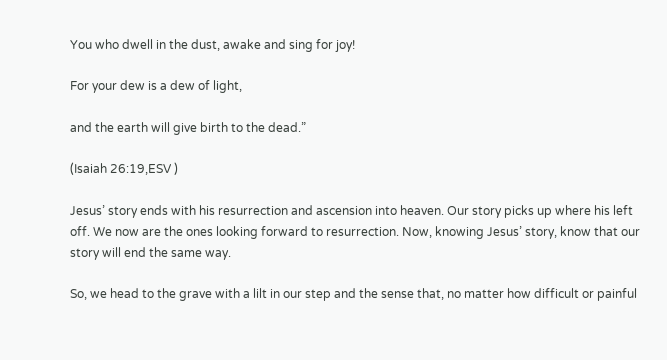You who dwell in the dust, awake and sing for joy!

For your dew is a dew of light,

and the earth will give birth to the dead.”

(Isaiah 26:19,ESV )

Jesus’ story ends with his resurrection and ascension into heaven. Our story picks up where his left off. We now are the ones looking forward to resurrection. Now, knowing Jesus’ story, know that our story will end the same way.

So, we head to the grave with a lilt in our step and the sense that, no matter how difficult or painful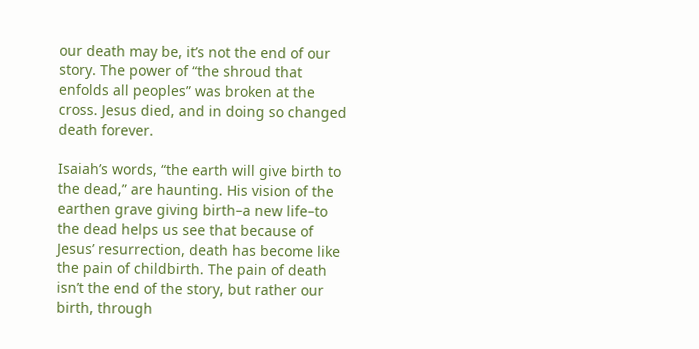our death may be, it’s not the end of our story. The power of “the shroud that enfolds all peoples” was broken at the cross. Jesus died, and in doing so changed death forever.

Isaiah’s words, “the earth will give birth to the dead,” are haunting. His vision of the earthen grave giving birth–a new life–to the dead helps us see that because of Jesus’ resurrection, death has become like the pain of childbirth. The pain of death isn’t the end of the story, but rather our birth, through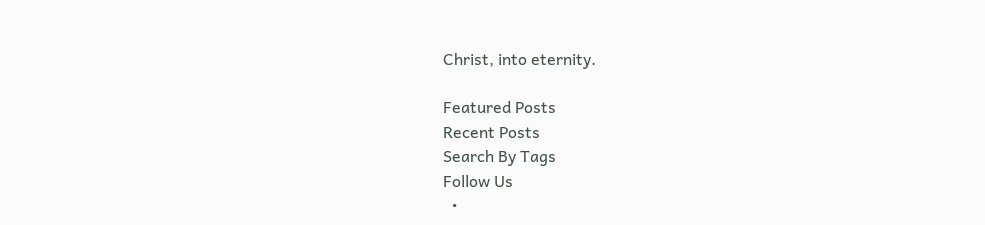Christ, into eternity.

Featured Posts
Recent Posts
Search By Tags
Follow Us
  •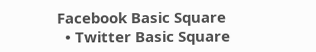Facebook Basic Square
  • Twitter Basic Square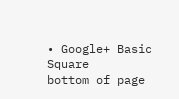• Google+ Basic Square
bottom of page